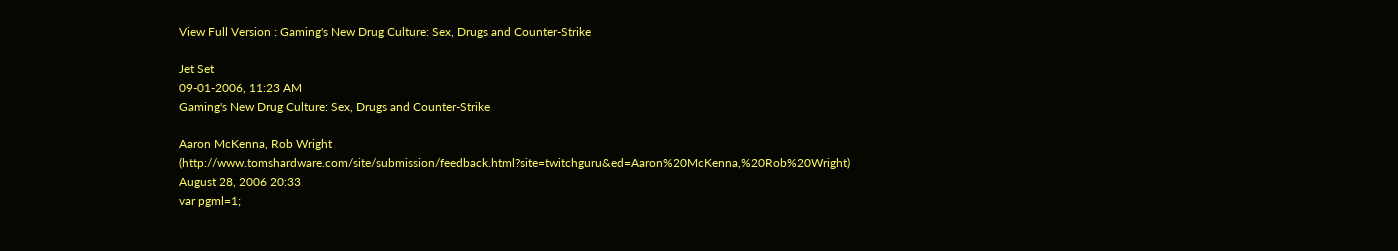View Full Version : Gaming's New Drug Culture: Sex, Drugs and Counter-Strike

Jet Set
09-01-2006, 11:23 AM
Gaming's New Drug Culture: Sex, Drugs and Counter-Strike

Aaron McKenna, Rob Wright (http://www.tomshardware.com/site/submission/feedback.html?site=twitchguru&ed=Aaron%20McKenna,%20Rob%20Wright)
August 28, 2006 20:33
var pgml=1;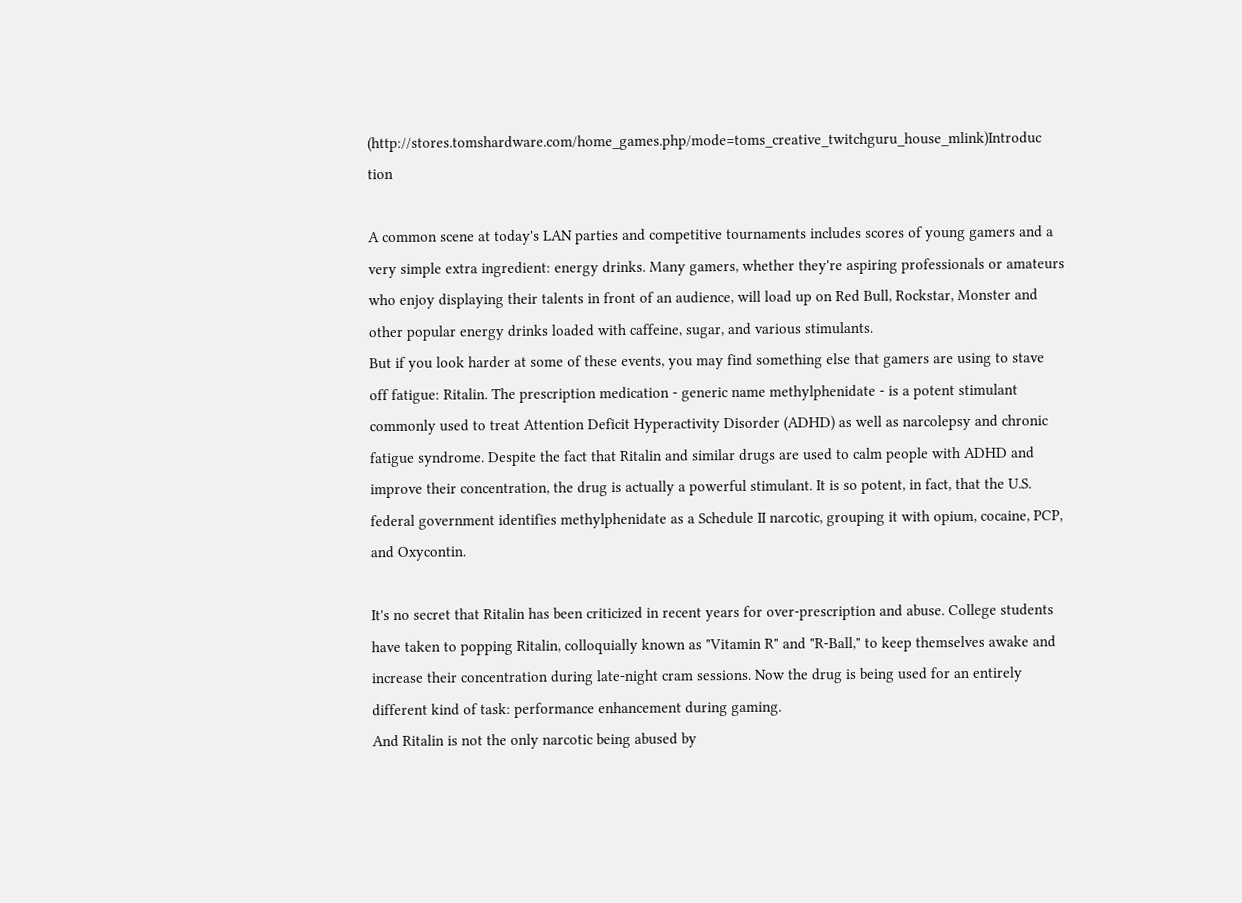(http://stores.tomshardware.com/home_games.php/mode=toms_creative_twitchguru_house_mlink)Introduc tion

A common scene at today's LAN parties and competitive tournaments includes scores of young gamers and a very simple extra ingredient: energy drinks. Many gamers, whether they're aspiring professionals or amateurs who enjoy displaying their talents in front of an audience, will load up on Red Bull, Rockstar, Monster and other popular energy drinks loaded with caffeine, sugar, and various stimulants.
But if you look harder at some of these events, you may find something else that gamers are using to stave off fatigue: Ritalin. The prescription medication - generic name methylphenidate - is a potent stimulant commonly used to treat Attention Deficit Hyperactivity Disorder (ADHD) as well as narcolepsy and chronic fatigue syndrome. Despite the fact that Ritalin and similar drugs are used to calm people with ADHD and improve their concentration, the drug is actually a powerful stimulant. It is so potent, in fact, that the U.S. federal government identifies methylphenidate as a Schedule II narcotic, grouping it with opium, cocaine, PCP, and Oxycontin.

It's no secret that Ritalin has been criticized in recent years for over-prescription and abuse. College students have taken to popping Ritalin, colloquially known as "Vitamin R" and "R-Ball," to keep themselves awake and increase their concentration during late-night cram sessions. Now the drug is being used for an entirely different kind of task: performance enhancement during gaming.
And Ritalin is not the only narcotic being abused by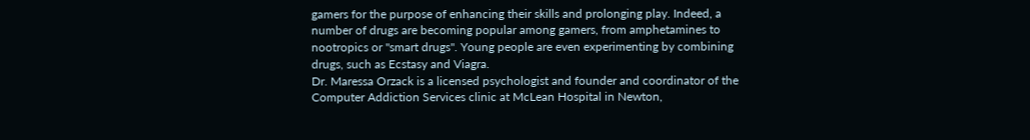gamers for the purpose of enhancing their skills and prolonging play. Indeed, a number of drugs are becoming popular among gamers, from amphetamines to nootropics or "smart drugs". Young people are even experimenting by combining drugs, such as Ecstasy and Viagra.
Dr. Maressa Orzack is a licensed psychologist and founder and coordinator of the Computer Addiction Services clinic at McLean Hospital in Newton,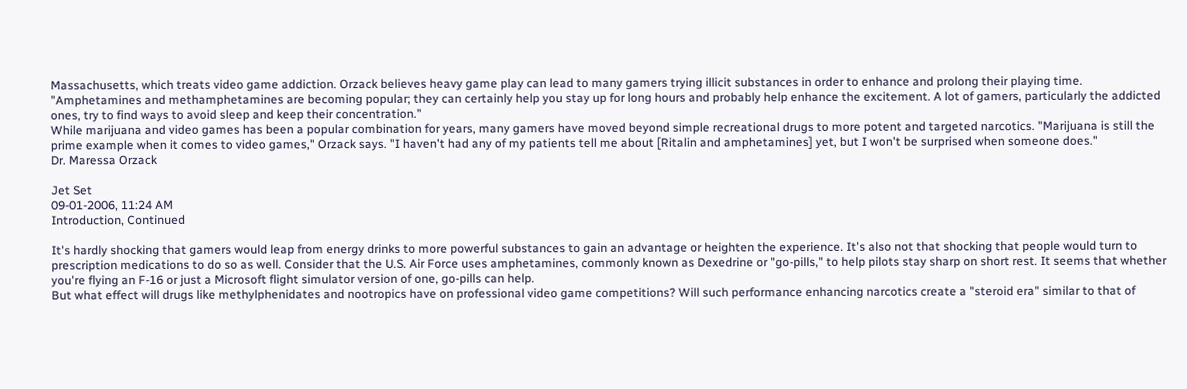Massachusetts, which treats video game addiction. Orzack believes heavy game play can lead to many gamers trying illicit substances in order to enhance and prolong their playing time. "Amphetamines and methamphetamines are becoming popular; they can certainly help you stay up for long hours and probably help enhance the excitement. A lot of gamers, particularly the addicted ones, try to find ways to avoid sleep and keep their concentration."
While marijuana and video games has been a popular combination for years, many gamers have moved beyond simple recreational drugs to more potent and targeted narcotics. "Marijuana is still the prime example when it comes to video games," Orzack says. "I haven't had any of my patients tell me about [Ritalin and amphetamines] yet, but I won't be surprised when someone does."
Dr. Maressa Orzack

Jet Set
09-01-2006, 11:24 AM
Introduction, Continued

It's hardly shocking that gamers would leap from energy drinks to more powerful substances to gain an advantage or heighten the experience. It's also not that shocking that people would turn to prescription medications to do so as well. Consider that the U.S. Air Force uses amphetamines, commonly known as Dexedrine or "go-pills," to help pilots stay sharp on short rest. It seems that whether you're flying an F-16 or just a Microsoft flight simulator version of one, go-pills can help.
But what effect will drugs like methylphenidates and nootropics have on professional video game competitions? Will such performance enhancing narcotics create a "steroid era" similar to that of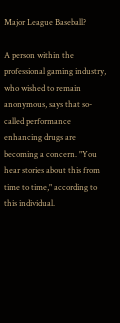Major League Baseball?

A person within the professional gaming industry, who wished to remain anonymous, says that so-called performance enhancing drugs are becoming a concern. "You hear stories about this from time to time," according to this individual.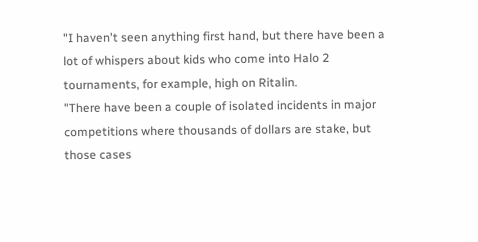"I haven't seen anything first hand, but there have been a lot of whispers about kids who come into Halo 2 tournaments, for example, high on Ritalin.
"There have been a couple of isolated incidents in major competitions where thousands of dollars are stake, but those cases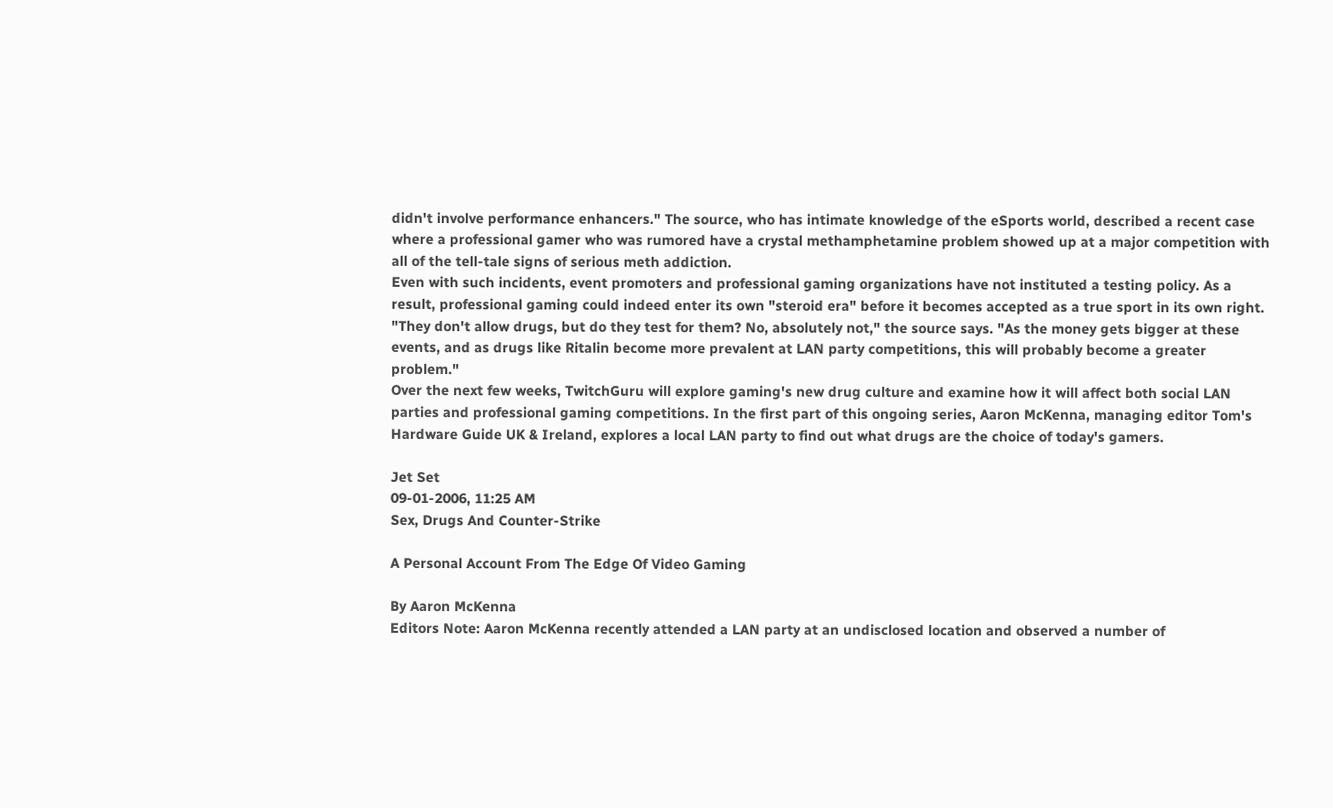didn't involve performance enhancers." The source, who has intimate knowledge of the eSports world, described a recent case where a professional gamer who was rumored have a crystal methamphetamine problem showed up at a major competition with all of the tell-tale signs of serious meth addiction.
Even with such incidents, event promoters and professional gaming organizations have not instituted a testing policy. As a result, professional gaming could indeed enter its own "steroid era" before it becomes accepted as a true sport in its own right. "They don't allow drugs, but do they test for them? No, absolutely not," the source says. "As the money gets bigger at these events, and as drugs like Ritalin become more prevalent at LAN party competitions, this will probably become a greater problem."
Over the next few weeks, TwitchGuru will explore gaming's new drug culture and examine how it will affect both social LAN parties and professional gaming competitions. In the first part of this ongoing series, Aaron McKenna, managing editor Tom's Hardware Guide UK & Ireland, explores a local LAN party to find out what drugs are the choice of today's gamers.

Jet Set
09-01-2006, 11:25 AM
Sex, Drugs And Counter-Strike

A Personal Account From The Edge Of Video Gaming

By Aaron McKenna
Editors Note: Aaron McKenna recently attended a LAN party at an undisclosed location and observed a number of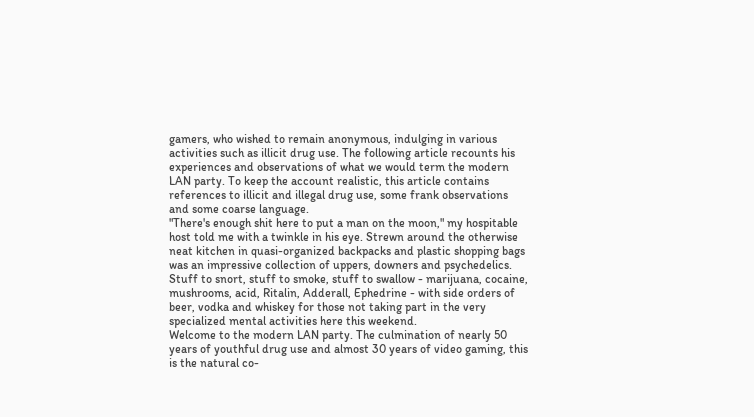gamers, who wished to remain anonymous, indulging in various activities such as illicit drug use. The following article recounts his experiences and observations of what we would term the modern LAN party. To keep the account realistic, this article contains references to illicit and illegal drug use, some frank observations and some coarse language.
"There's enough shit here to put a man on the moon," my hospitable host told me with a twinkle in his eye. Strewn around the otherwise neat kitchen in quasi-organized backpacks and plastic shopping bags was an impressive collection of uppers, downers and psychedelics. Stuff to snort, stuff to smoke, stuff to swallow - marijuana, cocaine, mushrooms, acid, Ritalin, Adderall, Ephedrine - with side orders of beer, vodka and whiskey for those not taking part in the very specialized mental activities here this weekend.
Welcome to the modern LAN party. The culmination of nearly 50 years of youthful drug use and almost 30 years of video gaming, this is the natural co-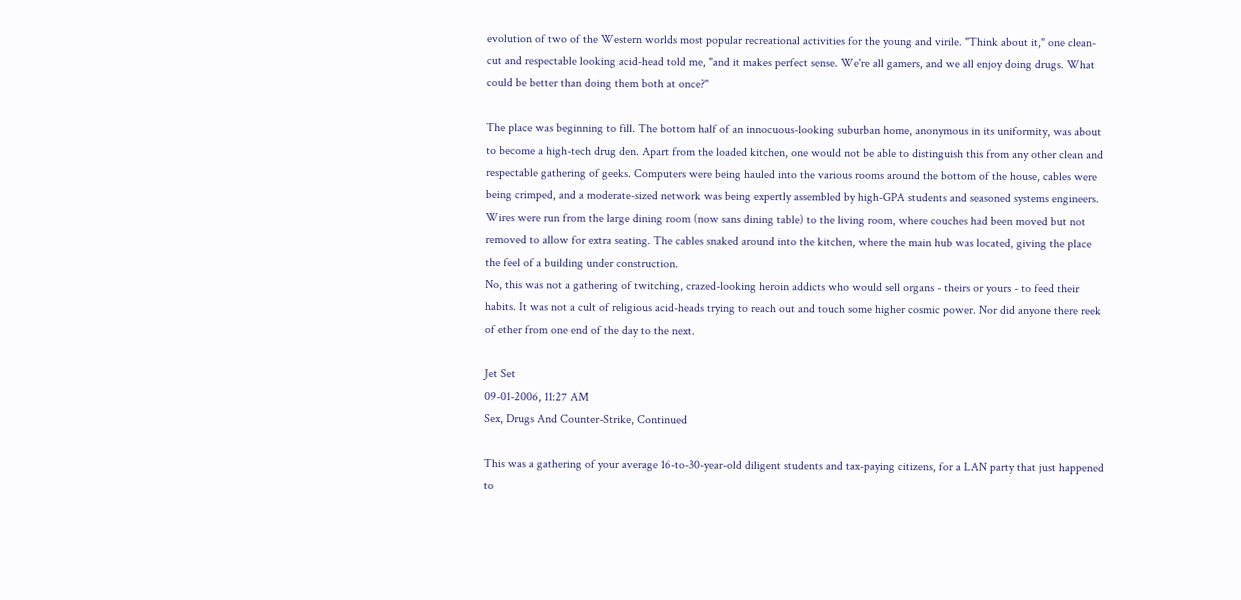evolution of two of the Western worlds most popular recreational activities for the young and virile. "Think about it," one clean-cut and respectable looking acid-head told me, "and it makes perfect sense. We're all gamers, and we all enjoy doing drugs. What could be better than doing them both at once?"

The place was beginning to fill. The bottom half of an innocuous-looking suburban home, anonymous in its uniformity, was about to become a high-tech drug den. Apart from the loaded kitchen, one would not be able to distinguish this from any other clean and respectable gathering of geeks. Computers were being hauled into the various rooms around the bottom of the house, cables were being crimped, and a moderate-sized network was being expertly assembled by high-GPA students and seasoned systems engineers. Wires were run from the large dining room (now sans dining table) to the living room, where couches had been moved but not removed to allow for extra seating. The cables snaked around into the kitchen, where the main hub was located, giving the place the feel of a building under construction.
No, this was not a gathering of twitching, crazed-looking heroin addicts who would sell organs - theirs or yours - to feed their habits. It was not a cult of religious acid-heads trying to reach out and touch some higher cosmic power. Nor did anyone there reek of ether from one end of the day to the next.

Jet Set
09-01-2006, 11:27 AM
Sex, Drugs And Counter-Strike, Continued

This was a gathering of your average 16-to-30-year-old diligent students and tax-paying citizens, for a LAN party that just happened to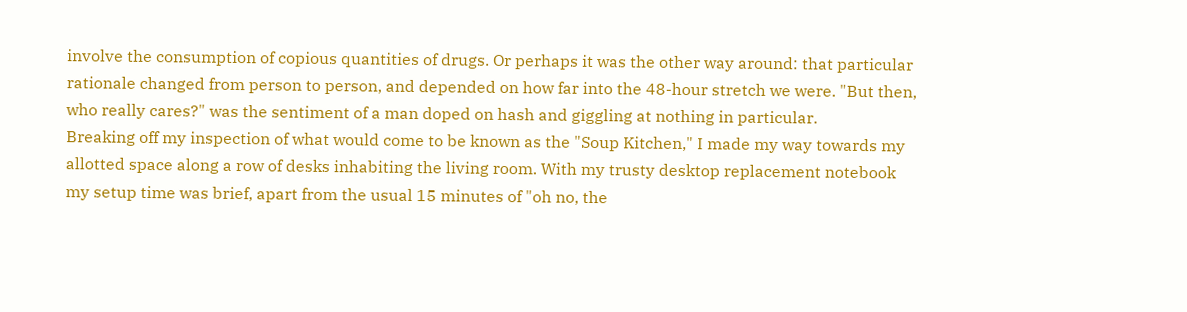involve the consumption of copious quantities of drugs. Or perhaps it was the other way around: that particular rationale changed from person to person, and depended on how far into the 48-hour stretch we were. "But then, who really cares?" was the sentiment of a man doped on hash and giggling at nothing in particular.
Breaking off my inspection of what would come to be known as the "Soup Kitchen," I made my way towards my allotted space along a row of desks inhabiting the living room. With my trusty desktop replacement notebook my setup time was brief, apart from the usual 15 minutes of "oh no, the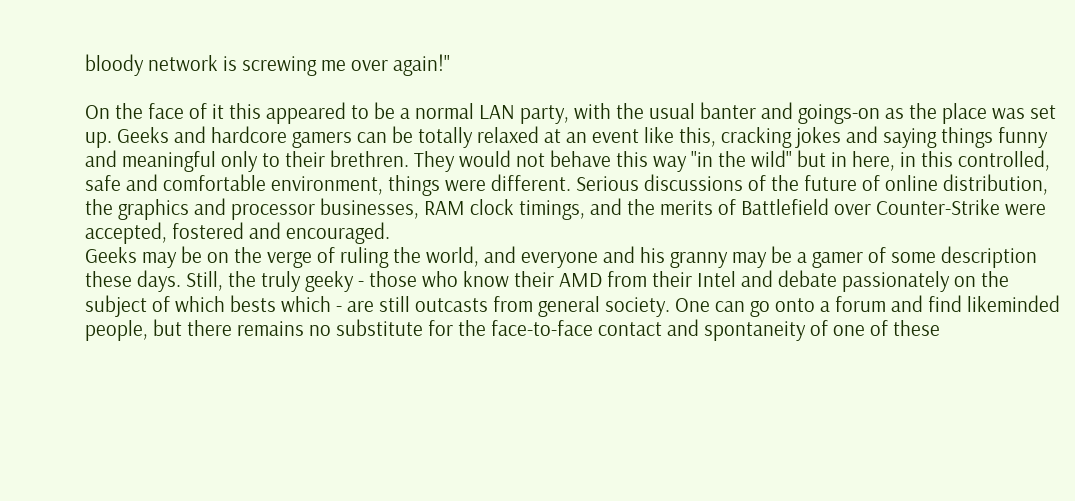bloody network is screwing me over again!"

On the face of it this appeared to be a normal LAN party, with the usual banter and goings-on as the place was set up. Geeks and hardcore gamers can be totally relaxed at an event like this, cracking jokes and saying things funny and meaningful only to their brethren. They would not behave this way "in the wild" but in here, in this controlled, safe and comfortable environment, things were different. Serious discussions of the future of online distribution, the graphics and processor businesses, RAM clock timings, and the merits of Battlefield over Counter-Strike were accepted, fostered and encouraged.
Geeks may be on the verge of ruling the world, and everyone and his granny may be a gamer of some description these days. Still, the truly geeky - those who know their AMD from their Intel and debate passionately on the subject of which bests which - are still outcasts from general society. One can go onto a forum and find likeminded people, but there remains no substitute for the face-to-face contact and spontaneity of one of these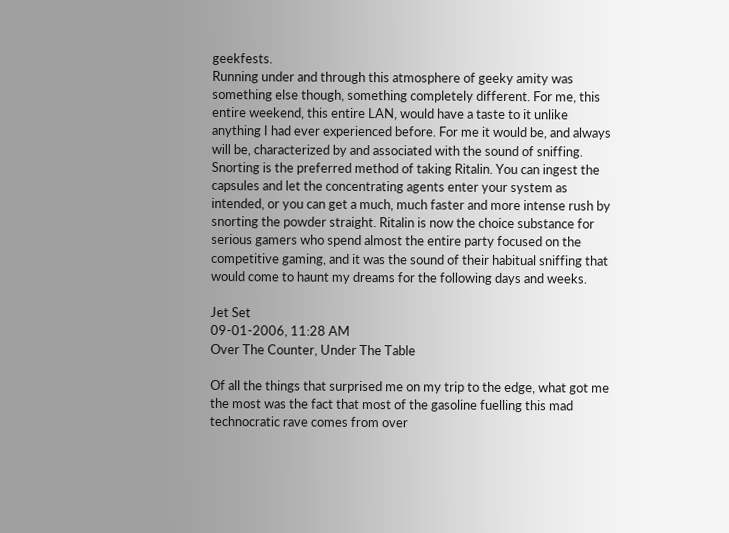geekfests.
Running under and through this atmosphere of geeky amity was something else though, something completely different. For me, this entire weekend, this entire LAN, would have a taste to it unlike anything I had ever experienced before. For me it would be, and always will be, characterized by and associated with the sound of sniffing.
Snorting is the preferred method of taking Ritalin. You can ingest the capsules and let the concentrating agents enter your system as intended, or you can get a much, much faster and more intense rush by snorting the powder straight. Ritalin is now the choice substance for serious gamers who spend almost the entire party focused on the competitive gaming, and it was the sound of their habitual sniffing that would come to haunt my dreams for the following days and weeks.

Jet Set
09-01-2006, 11:28 AM
Over The Counter, Under The Table

Of all the things that surprised me on my trip to the edge, what got me the most was the fact that most of the gasoline fuelling this mad technocratic rave comes from over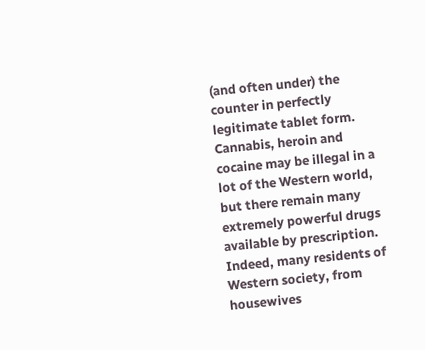(and often under) the counter in perfectly legitimate tablet form. Cannabis, heroin and cocaine may be illegal in a lot of the Western world, but there remain many extremely powerful drugs available by prescription. Indeed, many residents of Western society, from housewives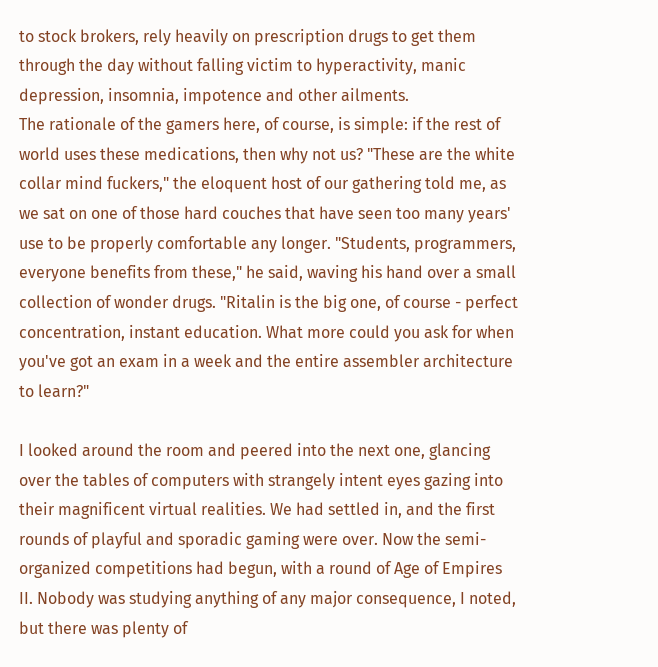to stock brokers, rely heavily on prescription drugs to get them through the day without falling victim to hyperactivity, manic depression, insomnia, impotence and other ailments.
The rationale of the gamers here, of course, is simple: if the rest of world uses these medications, then why not us? "These are the white collar mind fuckers," the eloquent host of our gathering told me, as we sat on one of those hard couches that have seen too many years' use to be properly comfortable any longer. "Students, programmers, everyone benefits from these," he said, waving his hand over a small collection of wonder drugs. "Ritalin is the big one, of course - perfect concentration, instant education. What more could you ask for when you've got an exam in a week and the entire assembler architecture to learn?"

I looked around the room and peered into the next one, glancing over the tables of computers with strangely intent eyes gazing into their magnificent virtual realities. We had settled in, and the first rounds of playful and sporadic gaming were over. Now the semi-organized competitions had begun, with a round of Age of Empires II. Nobody was studying anything of any major consequence, I noted, but there was plenty of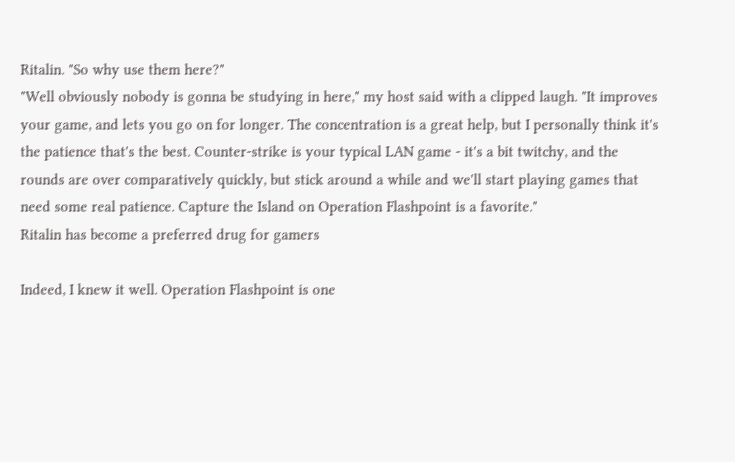Ritalin. "So why use them here?"
"Well obviously nobody is gonna be studying in here," my host said with a clipped laugh. "It improves your game, and lets you go on for longer. The concentration is a great help, but I personally think it's the patience that's the best. Counter-strike is your typical LAN game - it's a bit twitchy, and the rounds are over comparatively quickly, but stick around a while and we'll start playing games that need some real patience. Capture the Island on Operation Flashpoint is a favorite."
Ritalin has become a preferred drug for gamers

Indeed, I knew it well. Operation Flashpoint is one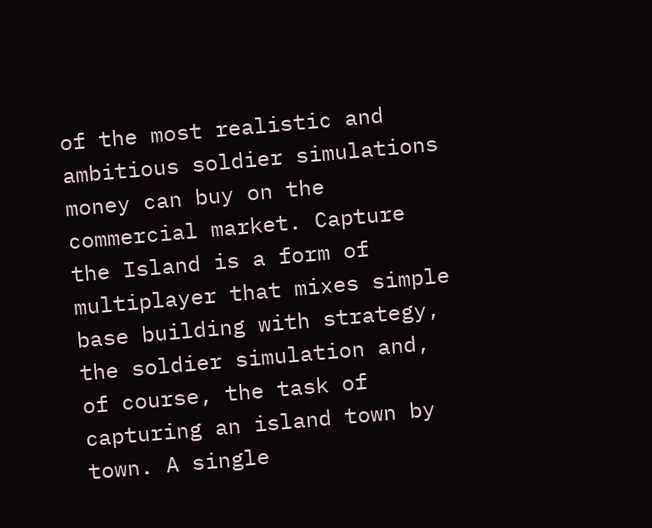of the most realistic and ambitious soldier simulations money can buy on the commercial market. Capture the Island is a form of multiplayer that mixes simple base building with strategy, the soldier simulation and, of course, the task of capturing an island town by town. A single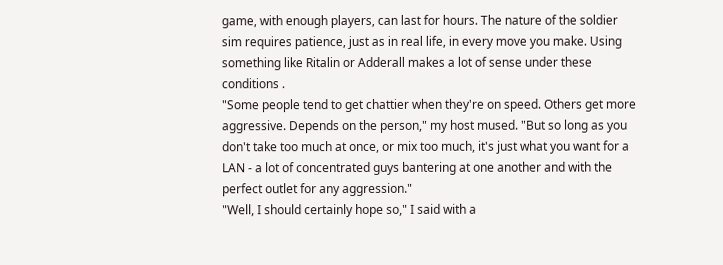game, with enough players, can last for hours. The nature of the soldier sim requires patience, just as in real life, in every move you make. Using something like Ritalin or Adderall makes a lot of sense under these conditions .
"Some people tend to get chattier when they're on speed. Others get more aggressive. Depends on the person," my host mused. "But so long as you don't take too much at once, or mix too much, it's just what you want for a LAN - a lot of concentrated guys bantering at one another and with the perfect outlet for any aggression."
"Well, I should certainly hope so," I said with a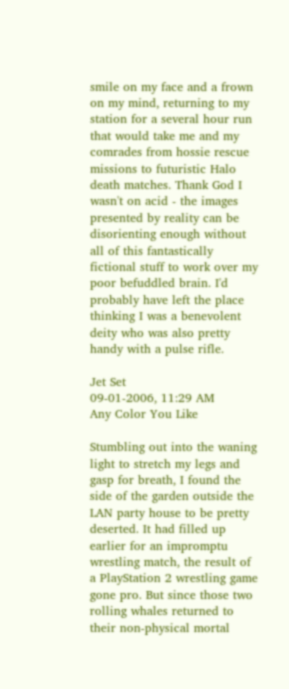smile on my face and a frown on my mind, returning to my station for a several hour run that would take me and my comrades from hossie rescue missions to futuristic Halo death matches. Thank God I wasn't on acid - the images presented by reality can be disorienting enough without all of this fantastically fictional stuff to work over my poor befuddled brain. I'd probably have left the place thinking I was a benevolent deity who was also pretty handy with a pulse rifle.

Jet Set
09-01-2006, 11:29 AM
Any Color You Like

Stumbling out into the waning light to stretch my legs and gasp for breath, I found the side of the garden outside the LAN party house to be pretty deserted. It had filled up earlier for an impromptu wrestling match, the result of a PlayStation 2 wrestling game gone pro. But since those two rolling whales returned to their non-physical mortal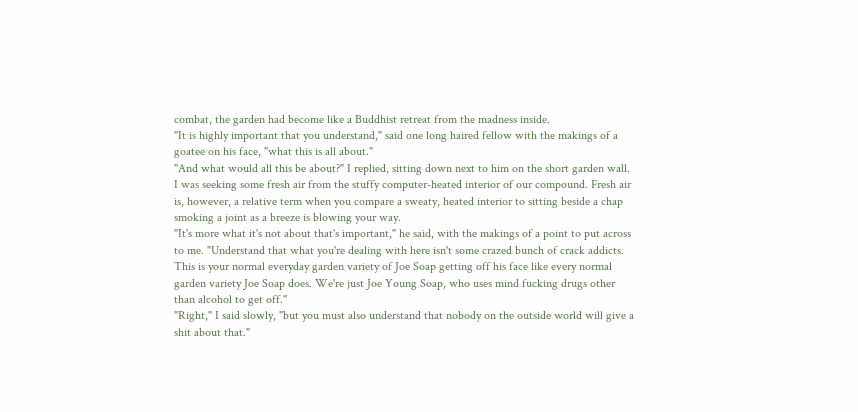combat, the garden had become like a Buddhist retreat from the madness inside.
"It is highly important that you understand," said one long haired fellow with the makings of a goatee on his face, "what this is all about."
"And what would all this be about?" I replied, sitting down next to him on the short garden wall. I was seeking some fresh air from the stuffy computer-heated interior of our compound. Fresh air is, however, a relative term when you compare a sweaty, heated interior to sitting beside a chap smoking a joint as a breeze is blowing your way.
"It's more what it's not about that's important," he said, with the makings of a point to put across to me. "Understand that what you're dealing with here isn't some crazed bunch of crack addicts. This is your normal everyday garden variety of Joe Soap getting off his face like every normal garden variety Joe Soap does. We're just Joe Young Soap, who uses mind fucking drugs other than alcohol to get off."
"Right," I said slowly, "but you must also understand that nobody on the outside world will give a shit about that."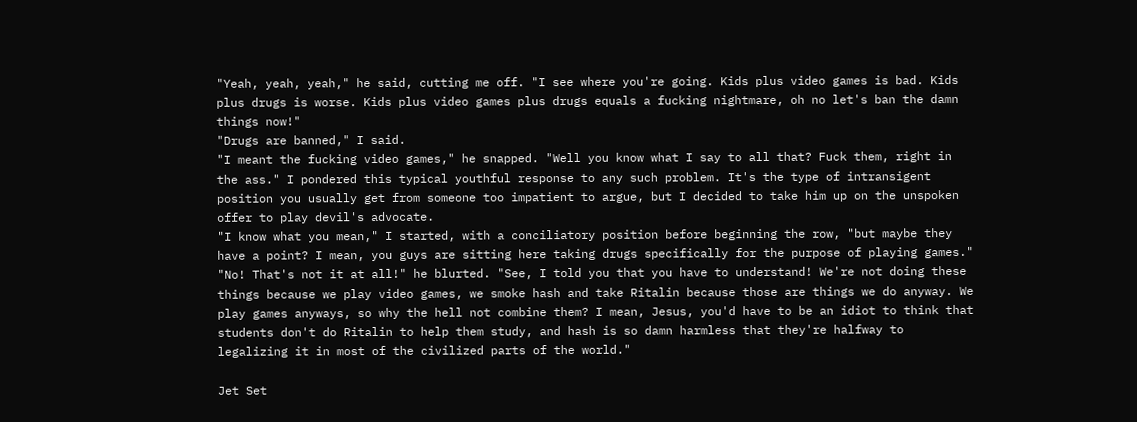"Yeah, yeah, yeah," he said, cutting me off. "I see where you're going. Kids plus video games is bad. Kids plus drugs is worse. Kids plus video games plus drugs equals a fucking nightmare, oh no let's ban the damn things now!"
"Drugs are banned," I said.
"I meant the fucking video games," he snapped. "Well you know what I say to all that? Fuck them, right in the ass." I pondered this typical youthful response to any such problem. It's the type of intransigent position you usually get from someone too impatient to argue, but I decided to take him up on the unspoken offer to play devil's advocate.
"I know what you mean," I started, with a conciliatory position before beginning the row, "but maybe they have a point? I mean, you guys are sitting here taking drugs specifically for the purpose of playing games."
"No! That's not it at all!" he blurted. "See, I told you that you have to understand! We're not doing these things because we play video games, we smoke hash and take Ritalin because those are things we do anyway. We play games anyways, so why the hell not combine them? I mean, Jesus, you'd have to be an idiot to think that students don't do Ritalin to help them study, and hash is so damn harmless that they're halfway to legalizing it in most of the civilized parts of the world."

Jet Set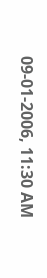09-01-2006, 11:30 AM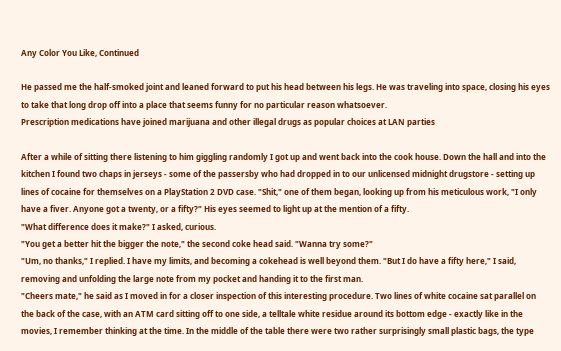Any Color You Like, Continued

He passed me the half-smoked joint and leaned forward to put his head between his legs. He was traveling into space, closing his eyes to take that long drop off into a place that seems funny for no particular reason whatsoever.
Prescription medications have joined marijuana and other illegal drugs as popular choices at LAN parties

After a while of sitting there listening to him giggling randomly I got up and went back into the cook house. Down the hall and into the kitchen I found two chaps in jerseys - some of the passersby who had dropped in to our unlicensed midnight drugstore - setting up lines of cocaine for themselves on a PlayStation 2 DVD case. "Shit," one of them began, looking up from his meticulous work, "I only have a fiver. Anyone got a twenty, or a fifty?" His eyes seemed to light up at the mention of a fifty.
"What difference does it make?" I asked, curious.
"You get a better hit the bigger the note," the second coke head said. "Wanna try some?"
"Um, no thanks," I replied. I have my limits, and becoming a cokehead is well beyond them. "But I do have a fifty here," I said, removing and unfolding the large note from my pocket and handing it to the first man.
"Cheers mate," he said as I moved in for a closer inspection of this interesting procedure. Two lines of white cocaine sat parallel on the back of the case, with an ATM card sitting off to one side, a telltale white residue around its bottom edge - exactly like in the movies, I remember thinking at the time. In the middle of the table there were two rather surprisingly small plastic bags, the type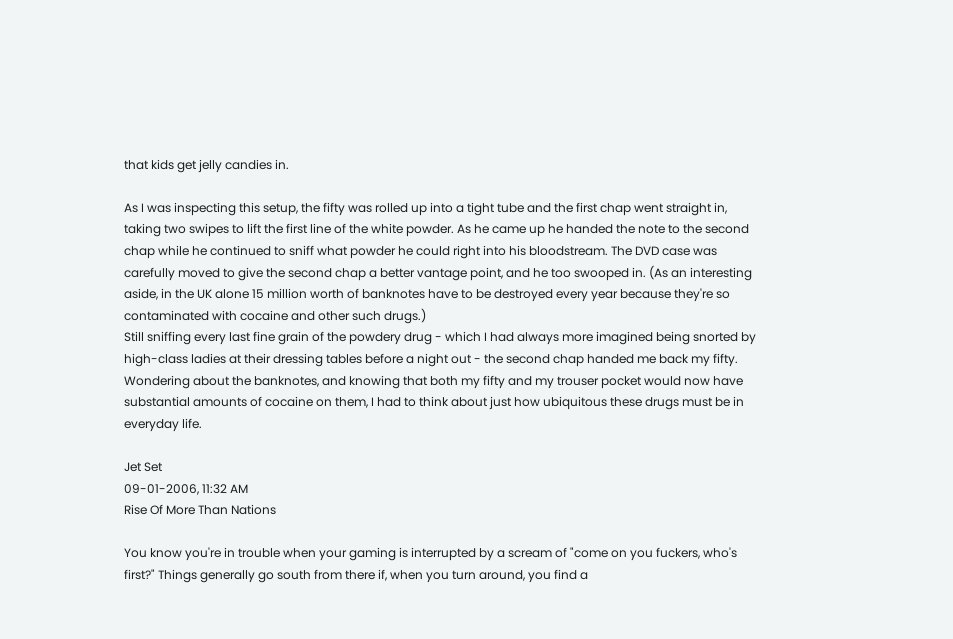that kids get jelly candies in.

As I was inspecting this setup, the fifty was rolled up into a tight tube and the first chap went straight in, taking two swipes to lift the first line of the white powder. As he came up he handed the note to the second chap while he continued to sniff what powder he could right into his bloodstream. The DVD case was carefully moved to give the second chap a better vantage point, and he too swooped in. (As an interesting aside, in the UK alone 15 million worth of banknotes have to be destroyed every year because they're so contaminated with cocaine and other such drugs.)
Still sniffing every last fine grain of the powdery drug - which I had always more imagined being snorted by high-class ladies at their dressing tables before a night out - the second chap handed me back my fifty. Wondering about the banknotes, and knowing that both my fifty and my trouser pocket would now have substantial amounts of cocaine on them, I had to think about just how ubiquitous these drugs must be in everyday life.

Jet Set
09-01-2006, 11:32 AM
Rise Of More Than Nations

You know you're in trouble when your gaming is interrupted by a scream of "come on you fuckers, who's first?" Things generally go south from there if, when you turn around, you find a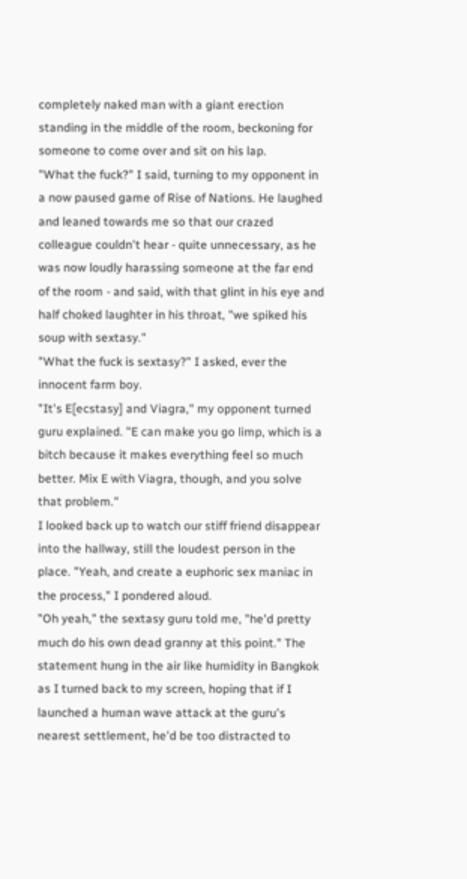completely naked man with a giant erection standing in the middle of the room, beckoning for someone to come over and sit on his lap.
"What the fuck?" I said, turning to my opponent in a now paused game of Rise of Nations. He laughed and leaned towards me so that our crazed colleague couldn't hear - quite unnecessary, as he was now loudly harassing someone at the far end of the room - and said, with that glint in his eye and half choked laughter in his throat, "we spiked his soup with sextasy."
"What the fuck is sextasy?" I asked, ever the innocent farm boy.
"It's E[ecstasy] and Viagra," my opponent turned guru explained. "E can make you go limp, which is a bitch because it makes everything feel so much better. Mix E with Viagra, though, and you solve that problem."
I looked back up to watch our stiff friend disappear into the hallway, still the loudest person in the place. "Yeah, and create a euphoric sex maniac in the process," I pondered aloud.
"Oh yeah," the sextasy guru told me, "he'd pretty much do his own dead granny at this point." The statement hung in the air like humidity in Bangkok as I turned back to my screen, hoping that if I launched a human wave attack at the guru's nearest settlement, he'd be too distracted to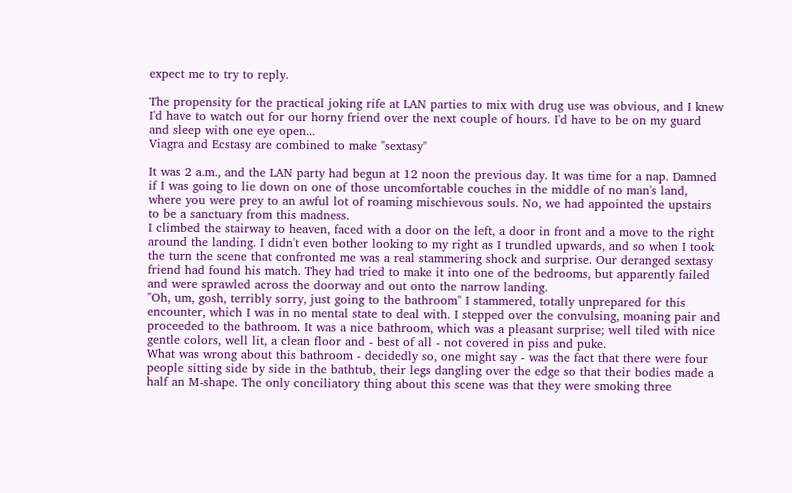expect me to try to reply.

The propensity for the practical joking rife at LAN parties to mix with drug use was obvious, and I knew I'd have to watch out for our horny friend over the next couple of hours. I'd have to be on my guard and sleep with one eye open...
Viagra and Ecstasy are combined to make "sextasy"

It was 2 a.m., and the LAN party had begun at 12 noon the previous day. It was time for a nap. Damned if I was going to lie down on one of those uncomfortable couches in the middle of no man's land, where you were prey to an awful lot of roaming mischievous souls. No, we had appointed the upstairs to be a sanctuary from this madness.
I climbed the stairway to heaven, faced with a door on the left, a door in front and a move to the right around the landing. I didn't even bother looking to my right as I trundled upwards, and so when I took the turn the scene that confronted me was a real stammering shock and surprise. Our deranged sextasy friend had found his match. They had tried to make it into one of the bedrooms, but apparently failed and were sprawled across the doorway and out onto the narrow landing.
"Oh, um, gosh, terribly sorry, just going to the bathroom" I stammered, totally unprepared for this encounter, which I was in no mental state to deal with. I stepped over the convulsing, moaning pair and proceeded to the bathroom. It was a nice bathroom, which was a pleasant surprise; well tiled with nice gentle colors, well lit, a clean floor and - best of all - not covered in piss and puke.
What was wrong about this bathroom - decidedly so, one might say - was the fact that there were four people sitting side by side in the bathtub, their legs dangling over the edge so that their bodies made a half an M-shape. The only conciliatory thing about this scene was that they were smoking three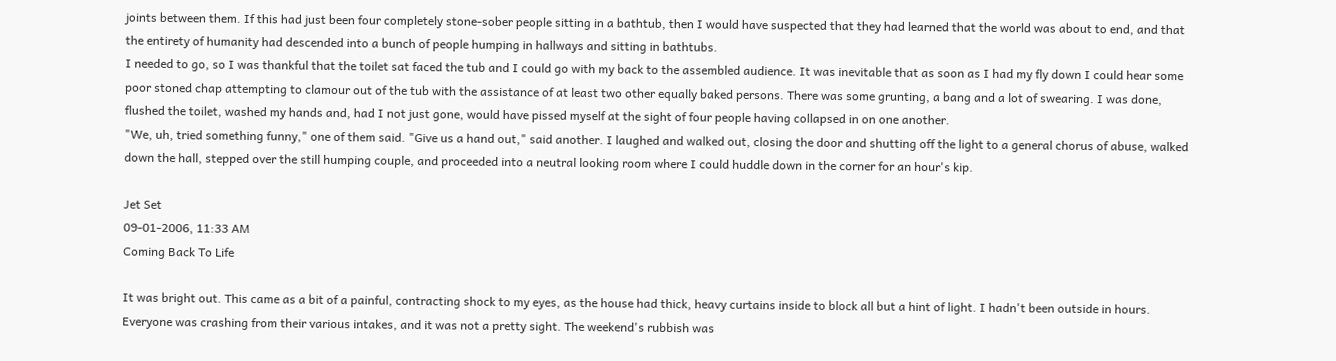joints between them. If this had just been four completely stone-sober people sitting in a bathtub, then I would have suspected that they had learned that the world was about to end, and that the entirety of humanity had descended into a bunch of people humping in hallways and sitting in bathtubs.
I needed to go, so I was thankful that the toilet sat faced the tub and I could go with my back to the assembled audience. It was inevitable that as soon as I had my fly down I could hear some poor stoned chap attempting to clamour out of the tub with the assistance of at least two other equally baked persons. There was some grunting, a bang and a lot of swearing. I was done, flushed the toilet, washed my hands and, had I not just gone, would have pissed myself at the sight of four people having collapsed in on one another.
"We, uh, tried something funny," one of them said. "Give us a hand out," said another. I laughed and walked out, closing the door and shutting off the light to a general chorus of abuse, walked down the hall, stepped over the still humping couple, and proceeded into a neutral looking room where I could huddle down in the corner for an hour's kip.

Jet Set
09-01-2006, 11:33 AM
Coming Back To Life

It was bright out. This came as a bit of a painful, contracting shock to my eyes, as the house had thick, heavy curtains inside to block all but a hint of light. I hadn't been outside in hours. Everyone was crashing from their various intakes, and it was not a pretty sight. The weekend's rubbish was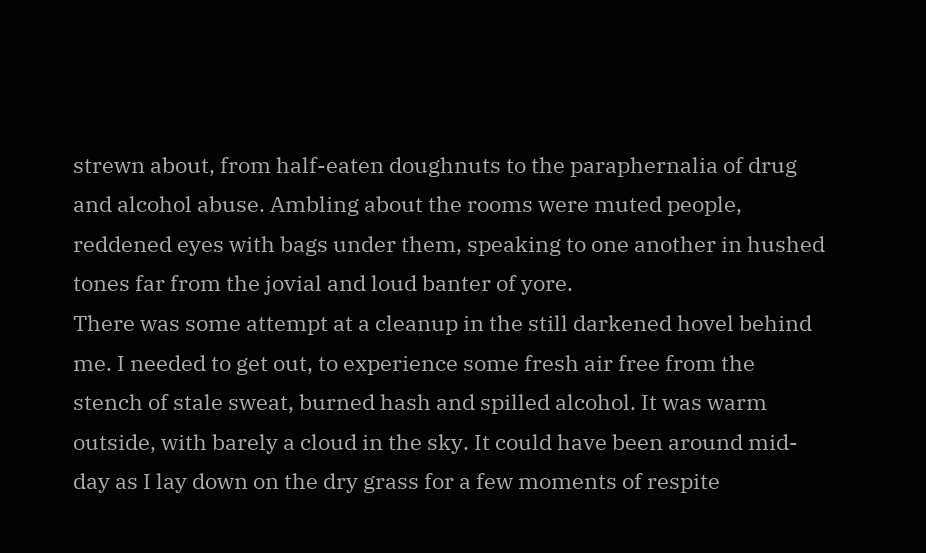strewn about, from half-eaten doughnuts to the paraphernalia of drug and alcohol abuse. Ambling about the rooms were muted people, reddened eyes with bags under them, speaking to one another in hushed tones far from the jovial and loud banter of yore.
There was some attempt at a cleanup in the still darkened hovel behind me. I needed to get out, to experience some fresh air free from the stench of stale sweat, burned hash and spilled alcohol. It was warm outside, with barely a cloud in the sky. It could have been around mid-day as I lay down on the dry grass for a few moments of respite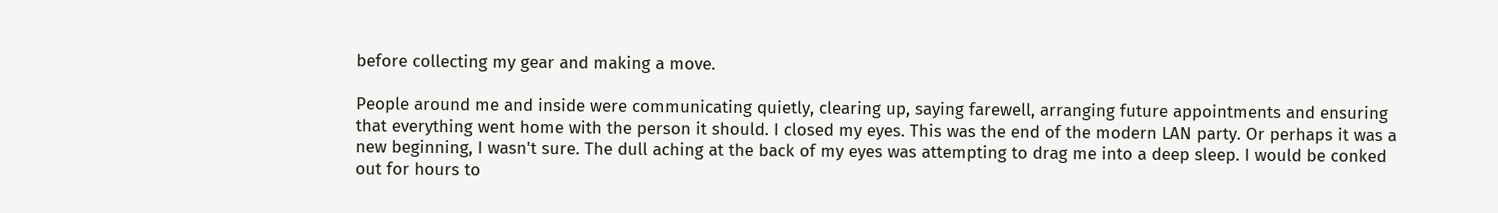before collecting my gear and making a move.

People around me and inside were communicating quietly, clearing up, saying farewell, arranging future appointments and ensuring that everything went home with the person it should. I closed my eyes. This was the end of the modern LAN party. Or perhaps it was a new beginning, I wasn't sure. The dull aching at the back of my eyes was attempting to drag me into a deep sleep. I would be conked out for hours to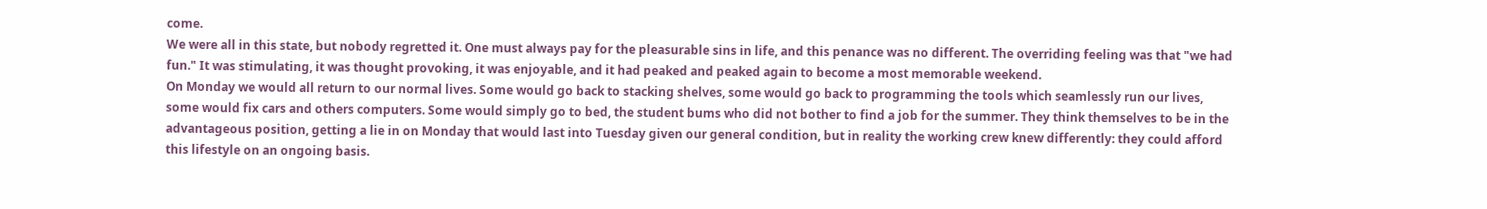come.
We were all in this state, but nobody regretted it. One must always pay for the pleasurable sins in life, and this penance was no different. The overriding feeling was that "we had fun." It was stimulating, it was thought provoking, it was enjoyable, and it had peaked and peaked again to become a most memorable weekend.
On Monday we would all return to our normal lives. Some would go back to stacking shelves, some would go back to programming the tools which seamlessly run our lives, some would fix cars and others computers. Some would simply go to bed, the student bums who did not bother to find a job for the summer. They think themselves to be in the advantageous position, getting a lie in on Monday that would last into Tuesday given our general condition, but in reality the working crew knew differently: they could afford this lifestyle on an ongoing basis.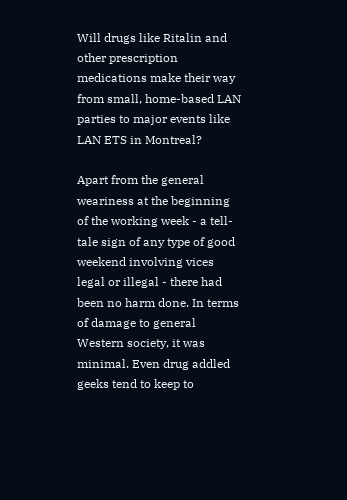Will drugs like Ritalin and other prescription medications make their way from small, home-based LAN parties to major events like LAN ETS in Montreal?

Apart from the general weariness at the beginning of the working week - a tell-tale sign of any type of good weekend involving vices legal or illegal - there had been no harm done. In terms of damage to general Western society, it was minimal. Even drug addled geeks tend to keep to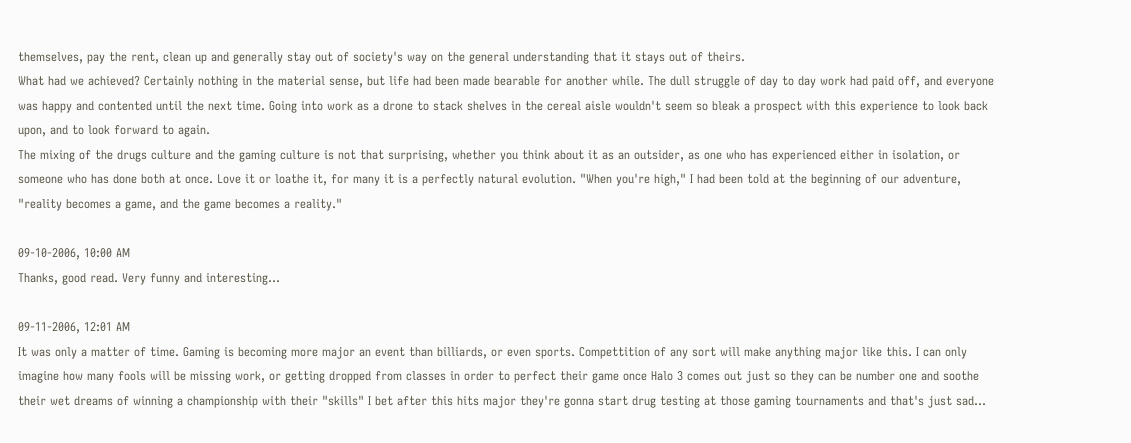themselves, pay the rent, clean up and generally stay out of society's way on the general understanding that it stays out of theirs.
What had we achieved? Certainly nothing in the material sense, but life had been made bearable for another while. The dull struggle of day to day work had paid off, and everyone was happy and contented until the next time. Going into work as a drone to stack shelves in the cereal aisle wouldn't seem so bleak a prospect with this experience to look back upon, and to look forward to again.
The mixing of the drugs culture and the gaming culture is not that surprising, whether you think about it as an outsider, as one who has experienced either in isolation, or someone who has done both at once. Love it or loathe it, for many it is a perfectly natural evolution. "When you're high," I had been told at the beginning of our adventure, "reality becomes a game, and the game becomes a reality."

09-10-2006, 10:00 AM
Thanks, good read. Very funny and interesting...

09-11-2006, 12:01 AM
It was only a matter of time. Gaming is becoming more major an event than billiards, or even sports. Compettition of any sort will make anything major like this. I can only imagine how many fools will be missing work, or getting dropped from classes in order to perfect their game once Halo 3 comes out just so they can be number one and soothe their wet dreams of winning a championship with their "skills" I bet after this hits major they're gonna start drug testing at those gaming tournaments and that's just sad...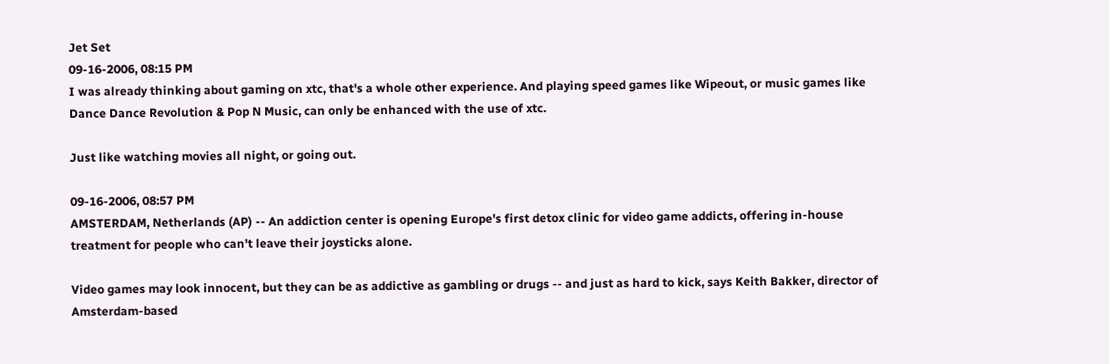Jet Set
09-16-2006, 08:15 PM
I was already thinking about gaming on xtc, that's a whole other experience. And playing speed games like Wipeout, or music games like Dance Dance Revolution & Pop N Music, can only be enhanced with the use of xtc.

Just like watching movies all night, or going out.

09-16-2006, 08:57 PM
AMSTERDAM, Netherlands (AP) -- An addiction center is opening Europe's first detox clinic for video game addicts, offering in-house treatment for people who can't leave their joysticks alone.

Video games may look innocent, but they can be as addictive as gambling or drugs -- and just as hard to kick, says Keith Bakker, director of Amsterdam-based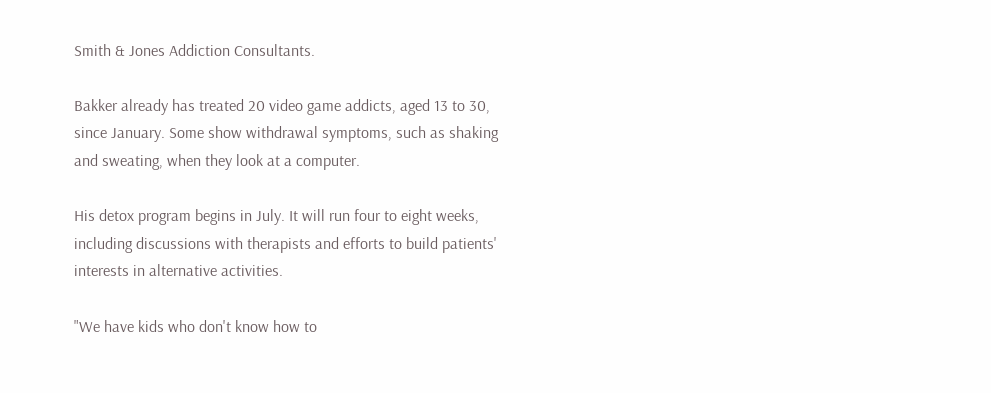Smith & Jones Addiction Consultants.

Bakker already has treated 20 video game addicts, aged 13 to 30, since January. Some show withdrawal symptoms, such as shaking and sweating, when they look at a computer.

His detox program begins in July. It will run four to eight weeks, including discussions with therapists and efforts to build patients' interests in alternative activities.

"We have kids who don't know how to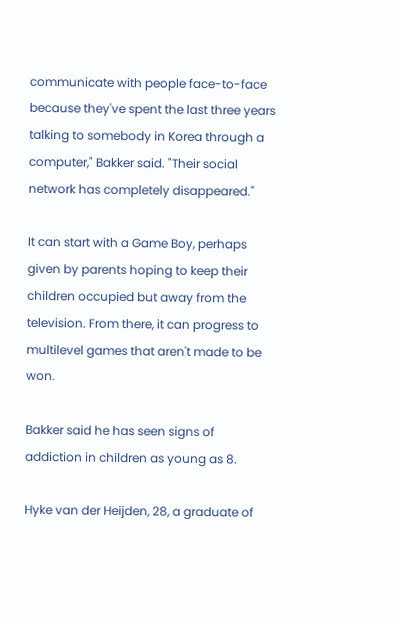communicate with people face-to-face because they've spent the last three years talking to somebody in Korea through a computer," Bakker said. "Their social network has completely disappeared."

It can start with a Game Boy, perhaps given by parents hoping to keep their children occupied but away from the television. From there, it can progress to multilevel games that aren't made to be won.

Bakker said he has seen signs of addiction in children as young as 8.

Hyke van der Heijden, 28, a graduate of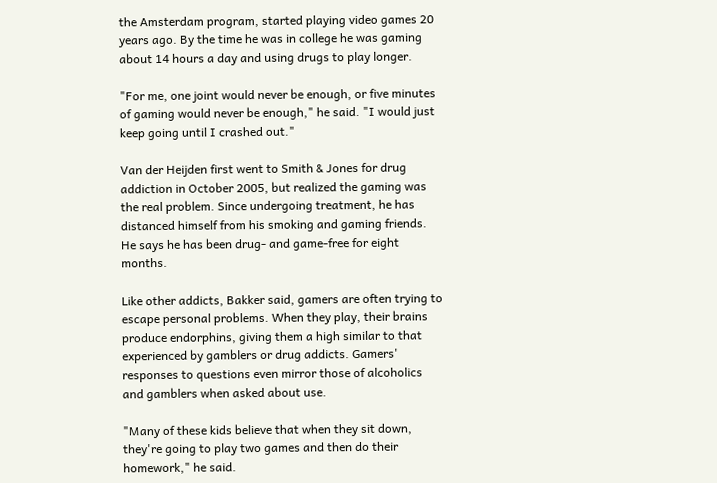the Amsterdam program, started playing video games 20 years ago. By the time he was in college he was gaming about 14 hours a day and using drugs to play longer.

"For me, one joint would never be enough, or five minutes of gaming would never be enough," he said. "I would just keep going until I crashed out."

Van der Heijden first went to Smith & Jones for drug addiction in October 2005, but realized the gaming was the real problem. Since undergoing treatment, he has distanced himself from his smoking and gaming friends. He says he has been drug- and game-free for eight months.

Like other addicts, Bakker said, gamers are often trying to escape personal problems. When they play, their brains produce endorphins, giving them a high similar to that experienced by gamblers or drug addicts. Gamers' responses to questions even mirror those of alcoholics and gamblers when asked about use.

"Many of these kids believe that when they sit down, they're going to play two games and then do their homework," he said.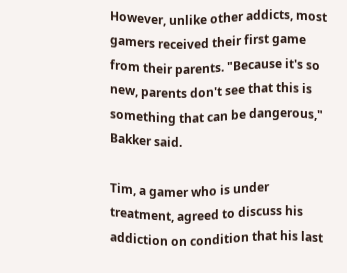However, unlike other addicts, most gamers received their first game from their parents. "Because it's so new, parents don't see that this is something that can be dangerous," Bakker said.

Tim, a gamer who is under treatment, agreed to discuss his addiction on condition that his last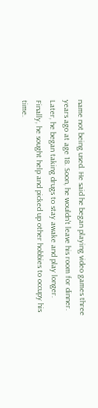name not being used. He said he began playing video games three years ago at age 18. Soon, he wouldn't leave his room for dinner. Later, he began taking drugs to stay awake and play longer. Finally, he sought help and picked up other hobbies to occupy his time.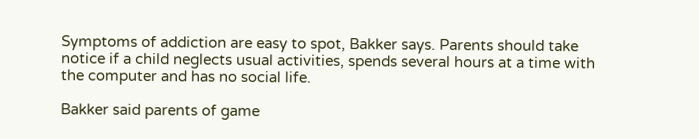Symptoms of addiction are easy to spot, Bakker says. Parents should take notice if a child neglects usual activities, spends several hours at a time with the computer and has no social life.

Bakker said parents of game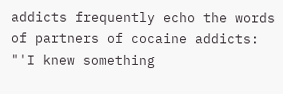addicts frequently echo the words of partners of cocaine addicts: "'I knew something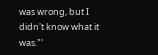was wrong, but I didn't know what it was."'